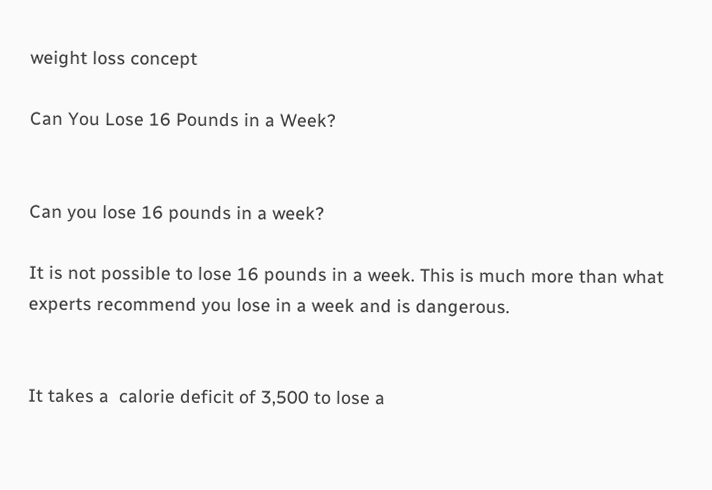weight loss concept

Can You Lose 16 Pounds in a Week?


Can you lose 16 pounds in a week?

It is not possible to lose 16 pounds in a week. This is much more than what experts recommend you lose in a week and is dangerous.


It takes a  calorie deficit of 3,500 to lose a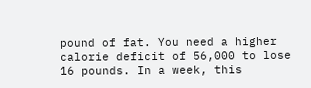pound of fat. You need a higher calorie deficit of 56,000 to lose 16 pounds. In a week, this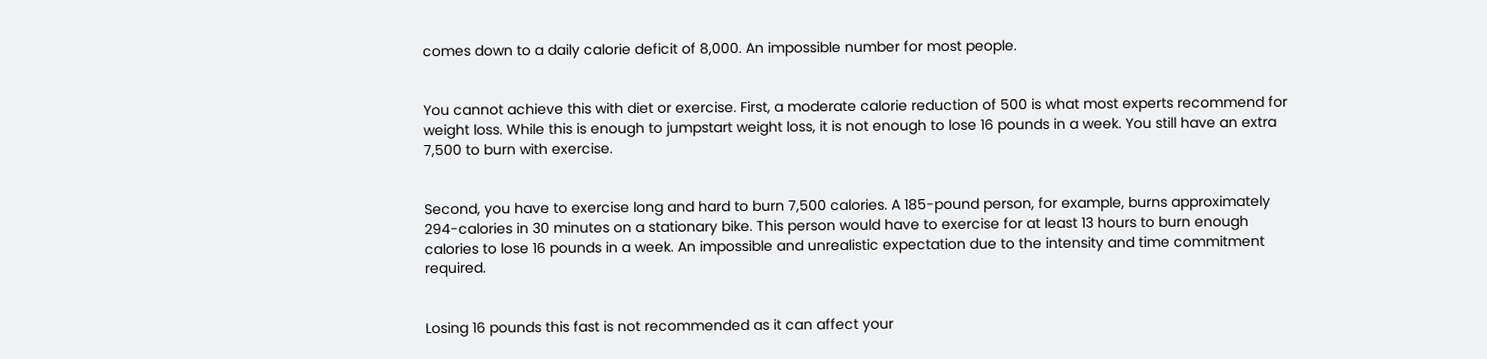comes down to a daily calorie deficit of 8,000. An impossible number for most people.


You cannot achieve this with diet or exercise. First, a moderate calorie reduction of 500 is what most experts recommend for weight loss. While this is enough to jumpstart weight loss, it is not enough to lose 16 pounds in a week. You still have an extra 7,500 to burn with exercise.


Second, you have to exercise long and hard to burn 7,500 calories. A 185-pound person, for example, burns approximately 294-calories in 30 minutes on a stationary bike. This person would have to exercise for at least 13 hours to burn enough calories to lose 16 pounds in a week. An impossible and unrealistic expectation due to the intensity and time commitment required.


Losing 16 pounds this fast is not recommended as it can affect your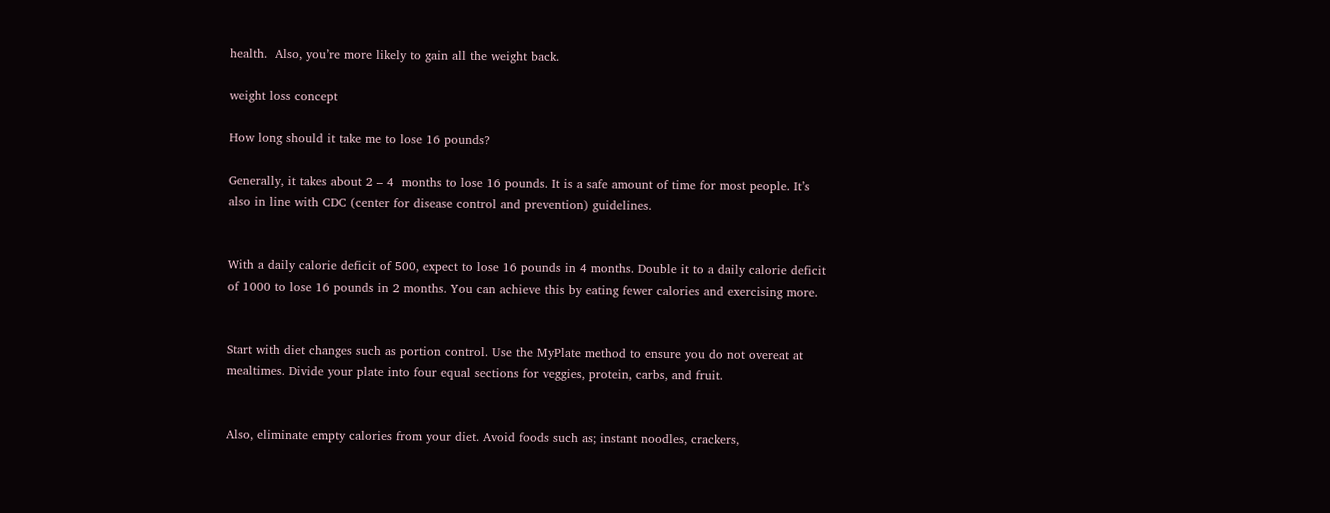health.  Also, you’re more likely to gain all the weight back.

weight loss concept

How long should it take me to lose 16 pounds?

Generally, it takes about 2 – 4  months to lose 16 pounds. It is a safe amount of time for most people. It’s also in line with CDC (center for disease control and prevention) guidelines.


With a daily calorie deficit of 500, expect to lose 16 pounds in 4 months. Double it to a daily calorie deficit of 1000 to lose 16 pounds in 2 months. You can achieve this by eating fewer calories and exercising more.


Start with diet changes such as portion control. Use the MyPlate method to ensure you do not overeat at mealtimes. Divide your plate into four equal sections for veggies, protein, carbs, and fruit.


Also, eliminate empty calories from your diet. Avoid foods such as; instant noodles, crackers,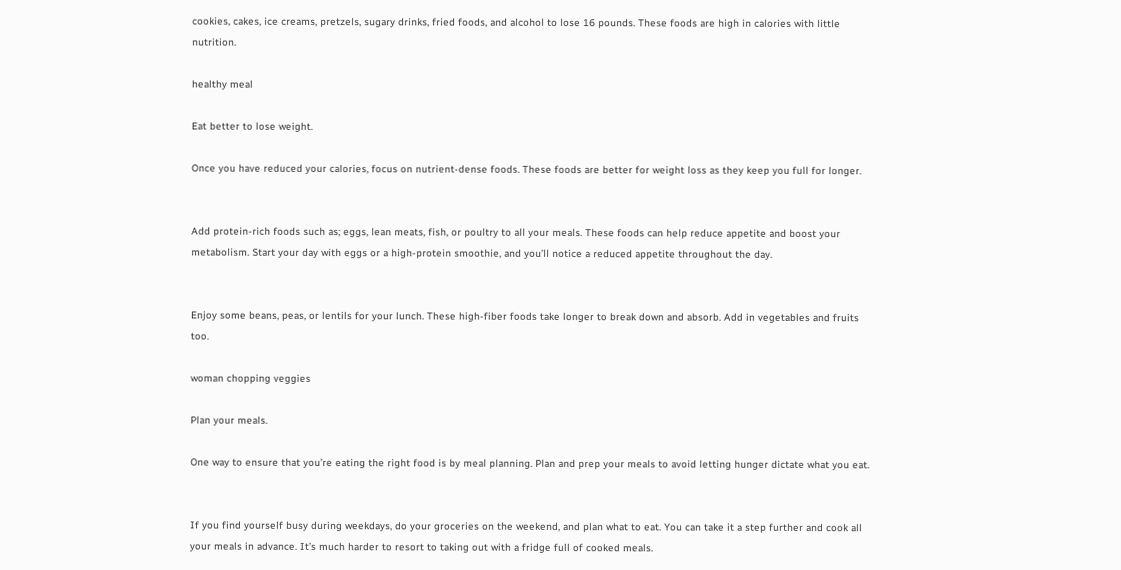cookies, cakes, ice creams, pretzels, sugary drinks, fried foods, and alcohol to lose 16 pounds. These foods are high in calories with little nutrition.

healthy meal

Eat better to lose weight.

Once you have reduced your calories, focus on nutrient-dense foods. These foods are better for weight loss as they keep you full for longer.


Add protein-rich foods such as; eggs, lean meats, fish, or poultry to all your meals. These foods can help reduce appetite and boost your metabolism. Start your day with eggs or a high-protein smoothie, and you’ll notice a reduced appetite throughout the day.


Enjoy some beans, peas, or lentils for your lunch. These high-fiber foods take longer to break down and absorb. Add in vegetables and fruits too.

woman chopping veggies

Plan your meals.

One way to ensure that you’re eating the right food is by meal planning. Plan and prep your meals to avoid letting hunger dictate what you eat.


If you find yourself busy during weekdays, do your groceries on the weekend, and plan what to eat. You can take it a step further and cook all your meals in advance. It’s much harder to resort to taking out with a fridge full of cooked meals.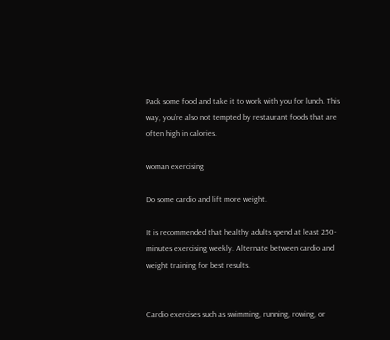Pack some food and take it to work with you for lunch. This way, you’re also not tempted by restaurant foods that are often high in calories.

woman exercising

Do some cardio and lift more weight.

It is recommended that healthy adults spend at least 250-minutes exercising weekly. Alternate between cardio and weight training for best results.


Cardio exercises such as swimming, running, rowing, or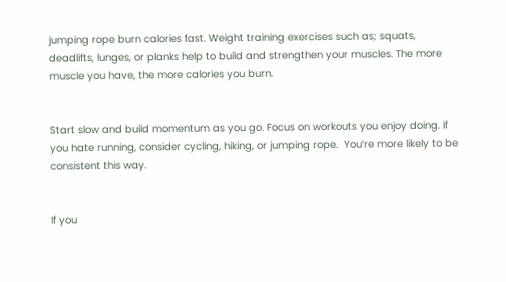jumping rope burn calories fast. Weight training exercises such as; squats, deadlifts, lunges, or planks help to build and strengthen your muscles. The more muscle you have, the more calories you burn.


Start slow and build momentum as you go. Focus on workouts you enjoy doing. if you hate running, consider cycling, hiking, or jumping rope.  You’re more likely to be consistent this way.


If you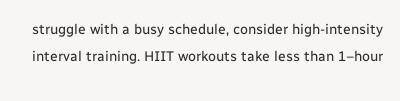struggle with a busy schedule, consider high-intensity interval training. HIIT workouts take less than 1–hour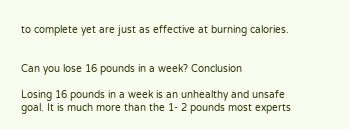to complete yet are just as effective at burning calories.


Can you lose 16 pounds in a week? Conclusion

Losing 16 pounds in a week is an unhealthy and unsafe goal. It is much more than the 1- 2 pounds most experts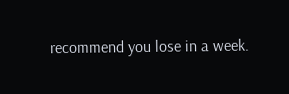recommend you lose in a week.